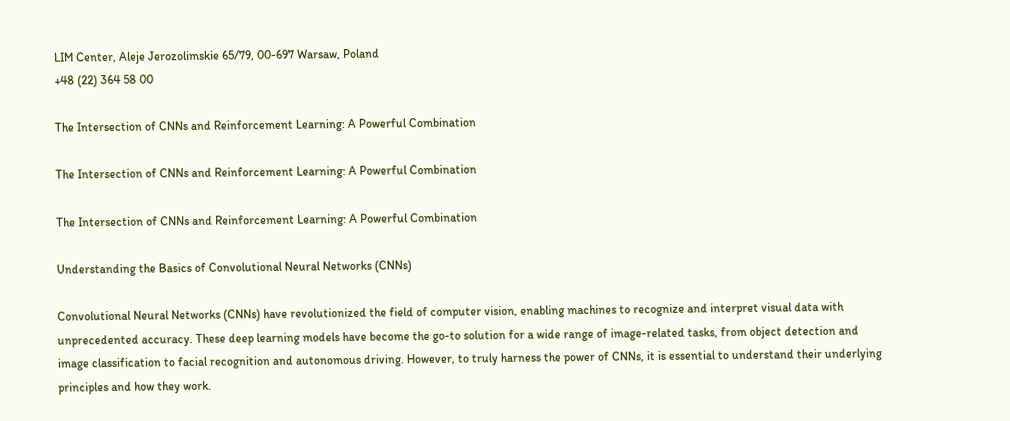LIM Center, Aleje Jerozolimskie 65/79, 00-697 Warsaw, Poland
+48 (22) 364 58 00

The Intersection of CNNs and Reinforcement Learning: A Powerful Combination

The Intersection of CNNs and Reinforcement Learning: A Powerful Combination

The Intersection of CNNs and Reinforcement Learning: A Powerful Combination

Understanding the Basics of Convolutional Neural Networks (CNNs)

Convolutional Neural Networks (CNNs) have revolutionized the field of computer vision, enabling machines to recognize and interpret visual data with unprecedented accuracy. These deep learning models have become the go-to solution for a wide range of image-related tasks, from object detection and image classification to facial recognition and autonomous driving. However, to truly harness the power of CNNs, it is essential to understand their underlying principles and how they work.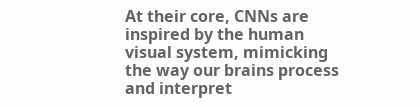At their core, CNNs are inspired by the human visual system, mimicking the way our brains process and interpret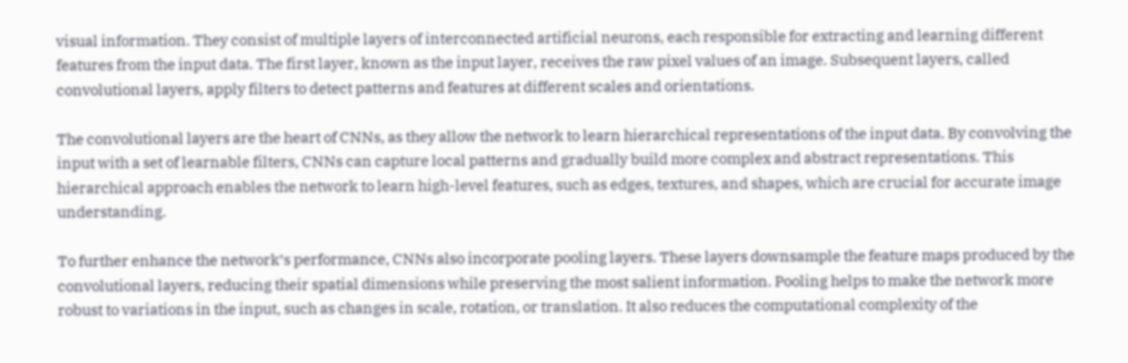visual information. They consist of multiple layers of interconnected artificial neurons, each responsible for extracting and learning different features from the input data. The first layer, known as the input layer, receives the raw pixel values of an image. Subsequent layers, called convolutional layers, apply filters to detect patterns and features at different scales and orientations.

The convolutional layers are the heart of CNNs, as they allow the network to learn hierarchical representations of the input data. By convolving the input with a set of learnable filters, CNNs can capture local patterns and gradually build more complex and abstract representations. This hierarchical approach enables the network to learn high-level features, such as edges, textures, and shapes, which are crucial for accurate image understanding.

To further enhance the network’s performance, CNNs also incorporate pooling layers. These layers downsample the feature maps produced by the convolutional layers, reducing their spatial dimensions while preserving the most salient information. Pooling helps to make the network more robust to variations in the input, such as changes in scale, rotation, or translation. It also reduces the computational complexity of the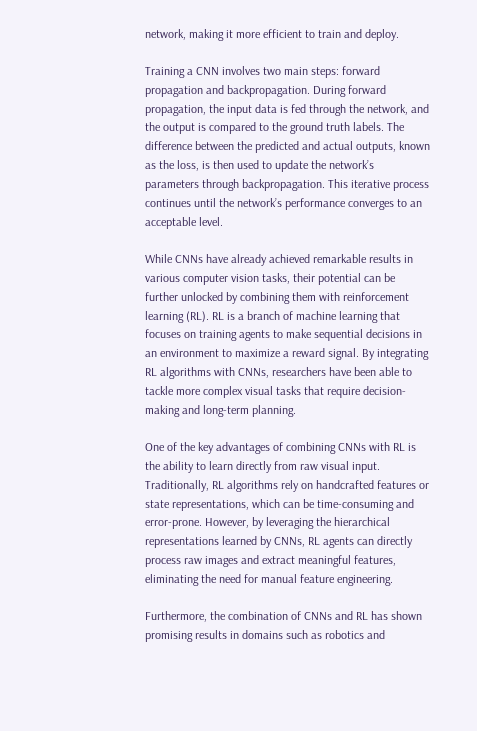network, making it more efficient to train and deploy.

Training a CNN involves two main steps: forward propagation and backpropagation. During forward propagation, the input data is fed through the network, and the output is compared to the ground truth labels. The difference between the predicted and actual outputs, known as the loss, is then used to update the network’s parameters through backpropagation. This iterative process continues until the network’s performance converges to an acceptable level.

While CNNs have already achieved remarkable results in various computer vision tasks, their potential can be further unlocked by combining them with reinforcement learning (RL). RL is a branch of machine learning that focuses on training agents to make sequential decisions in an environment to maximize a reward signal. By integrating RL algorithms with CNNs, researchers have been able to tackle more complex visual tasks that require decision-making and long-term planning.

One of the key advantages of combining CNNs with RL is the ability to learn directly from raw visual input. Traditionally, RL algorithms rely on handcrafted features or state representations, which can be time-consuming and error-prone. However, by leveraging the hierarchical representations learned by CNNs, RL agents can directly process raw images and extract meaningful features, eliminating the need for manual feature engineering.

Furthermore, the combination of CNNs and RL has shown promising results in domains such as robotics and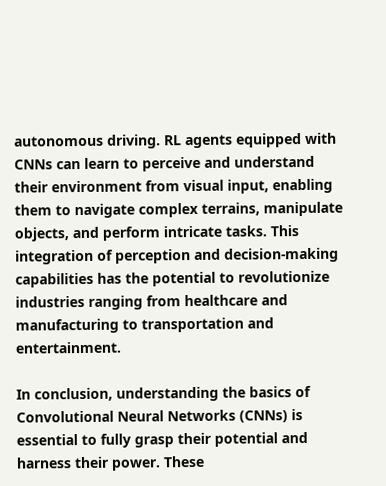autonomous driving. RL agents equipped with CNNs can learn to perceive and understand their environment from visual input, enabling them to navigate complex terrains, manipulate objects, and perform intricate tasks. This integration of perception and decision-making capabilities has the potential to revolutionize industries ranging from healthcare and manufacturing to transportation and entertainment.

In conclusion, understanding the basics of Convolutional Neural Networks (CNNs) is essential to fully grasp their potential and harness their power. These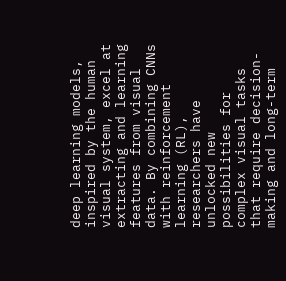deep learning models, inspired by the human visual system, excel at extracting and learning features from visual data. By combining CNNs with reinforcement learning (RL), researchers have unlocked new possibilities for complex visual tasks that require decision-making and long-term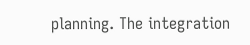planning. The integration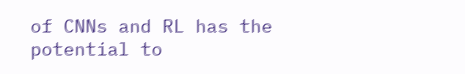of CNNs and RL has the potential to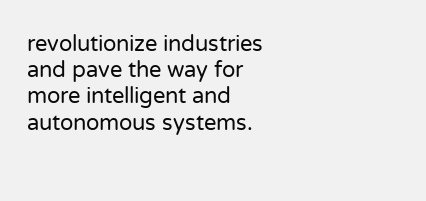revolutionize industries and pave the way for more intelligent and autonomous systems.